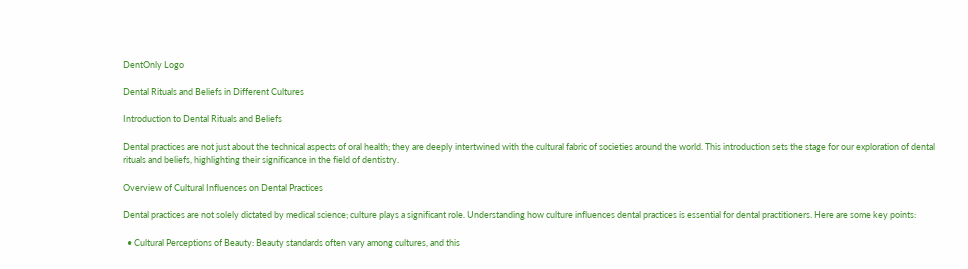DentOnly Logo

Dental Rituals and Beliefs in Different Cultures

Introduction to Dental Rituals and Beliefs

Dental practices are not just about the technical aspects of oral health; they are deeply intertwined with the cultural fabric of societies around the world. This introduction sets the stage for our exploration of dental rituals and beliefs, highlighting their significance in the field of dentistry.

Overview of Cultural Influences on Dental Practices

Dental practices are not solely dictated by medical science; culture plays a significant role. Understanding how culture influences dental practices is essential for dental practitioners. Here are some key points:

  • Cultural Perceptions of Beauty: Beauty standards often vary among cultures, and this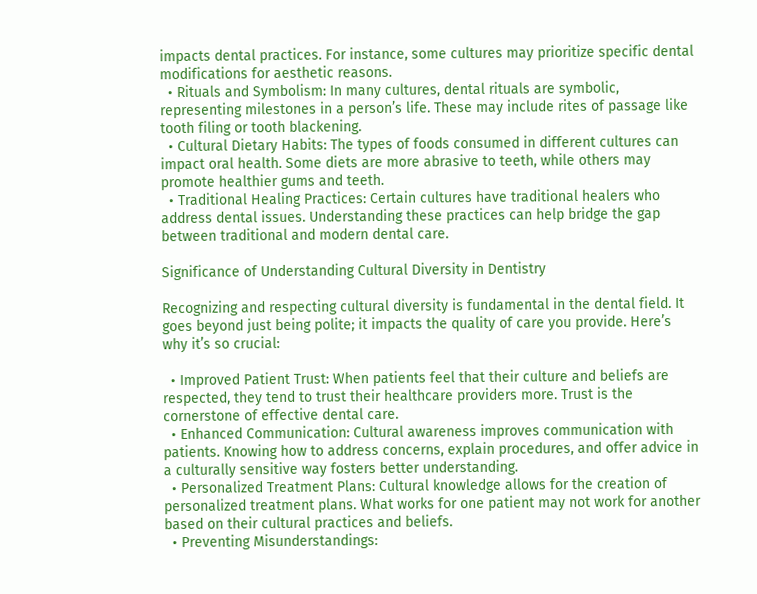impacts dental practices. For instance, some cultures may prioritize specific dental modifications for aesthetic reasons.
  • Rituals and Symbolism: In many cultures, dental rituals are symbolic, representing milestones in a person’s life. These may include rites of passage like tooth filing or tooth blackening.
  • Cultural Dietary Habits: The types of foods consumed in different cultures can impact oral health. Some diets are more abrasive to teeth, while others may promote healthier gums and teeth.
  • Traditional Healing Practices: Certain cultures have traditional healers who address dental issues. Understanding these practices can help bridge the gap between traditional and modern dental care.

Significance of Understanding Cultural Diversity in Dentistry

Recognizing and respecting cultural diversity is fundamental in the dental field. It goes beyond just being polite; it impacts the quality of care you provide. Here’s why it’s so crucial:

  • Improved Patient Trust: When patients feel that their culture and beliefs are respected, they tend to trust their healthcare providers more. Trust is the cornerstone of effective dental care.
  • Enhanced Communication: Cultural awareness improves communication with patients. Knowing how to address concerns, explain procedures, and offer advice in a culturally sensitive way fosters better understanding.
  • Personalized Treatment Plans: Cultural knowledge allows for the creation of personalized treatment plans. What works for one patient may not work for another based on their cultural practices and beliefs.
  • Preventing Misunderstandings: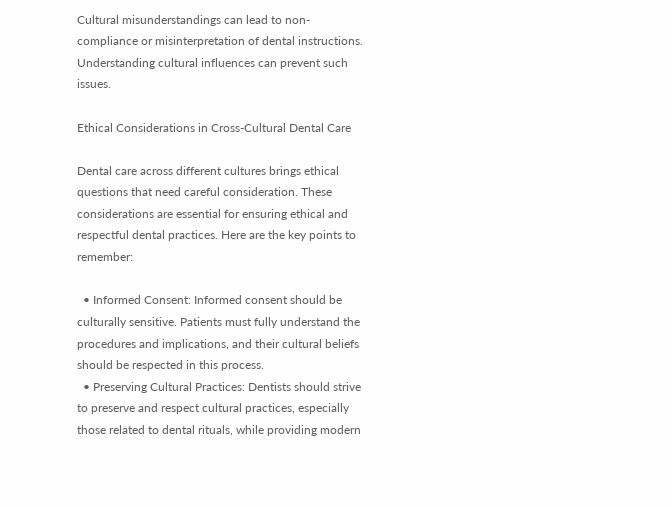Cultural misunderstandings can lead to non-compliance or misinterpretation of dental instructions. Understanding cultural influences can prevent such issues.

Ethical Considerations in Cross-Cultural Dental Care

Dental care across different cultures brings ethical questions that need careful consideration. These considerations are essential for ensuring ethical and respectful dental practices. Here are the key points to remember:

  • Informed Consent: Informed consent should be culturally sensitive. Patients must fully understand the procedures and implications, and their cultural beliefs should be respected in this process.
  • Preserving Cultural Practices: Dentists should strive to preserve and respect cultural practices, especially those related to dental rituals, while providing modern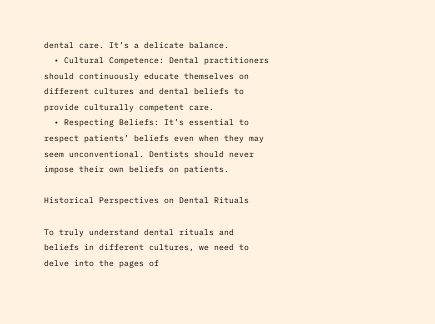dental care. It’s a delicate balance.
  • Cultural Competence: Dental practitioners should continuously educate themselves on different cultures and dental beliefs to provide culturally competent care.
  • Respecting Beliefs: It’s essential to respect patients’ beliefs even when they may seem unconventional. Dentists should never impose their own beliefs on patients.

Historical Perspectives on Dental Rituals

To truly understand dental rituals and beliefs in different cultures, we need to delve into the pages of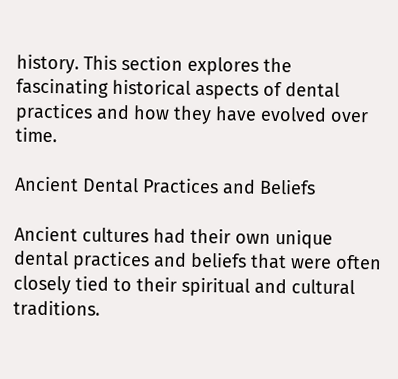history. This section explores the fascinating historical aspects of dental practices and how they have evolved over time.

Ancient Dental Practices and Beliefs

Ancient cultures had their own unique dental practices and beliefs that were often closely tied to their spiritual and cultural traditions.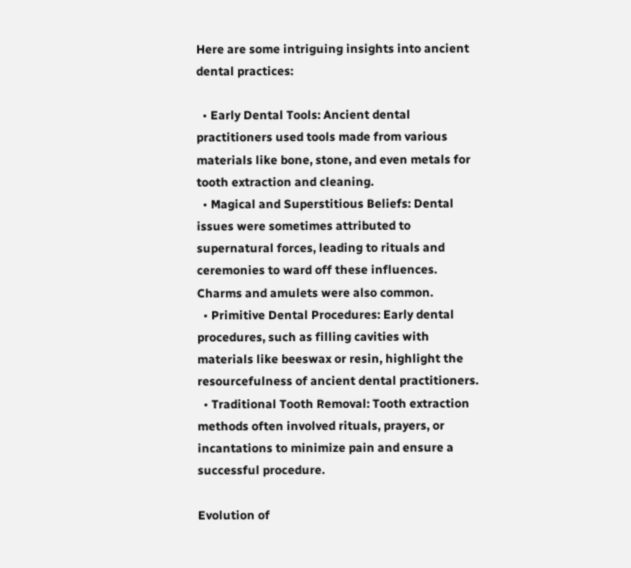Here are some intriguing insights into ancient dental practices:

  • Early Dental Tools: Ancient dental practitioners used tools made from various materials like bone, stone, and even metals for tooth extraction and cleaning.
  • Magical and Superstitious Beliefs: Dental issues were sometimes attributed to supernatural forces, leading to rituals and ceremonies to ward off these influences. Charms and amulets were also common.
  • Primitive Dental Procedures: Early dental procedures, such as filling cavities with materials like beeswax or resin, highlight the resourcefulness of ancient dental practitioners.
  • Traditional Tooth Removal: Tooth extraction methods often involved rituals, prayers, or incantations to minimize pain and ensure a successful procedure.

Evolution of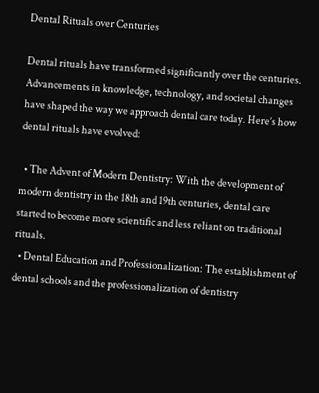Dental Rituals over Centuries

Dental rituals have transformed significantly over the centuries. Advancements in knowledge, technology, and societal changes have shaped the way we approach dental care today. Here’s how dental rituals have evolved:

  • The Advent of Modern Dentistry: With the development of modern dentistry in the 18th and 19th centuries, dental care started to become more scientific and less reliant on traditional rituals.
  • Dental Education and Professionalization: The establishment of dental schools and the professionalization of dentistry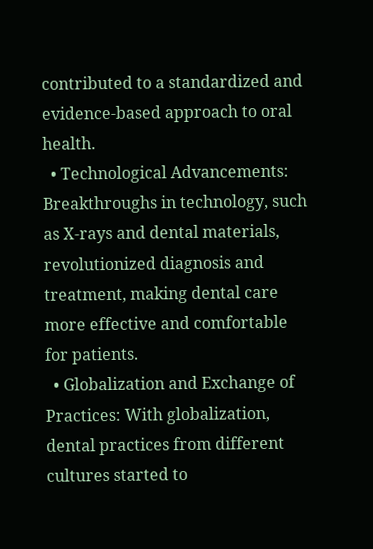contributed to a standardized and evidence-based approach to oral health.
  • Technological Advancements: Breakthroughs in technology, such as X-rays and dental materials, revolutionized diagnosis and treatment, making dental care more effective and comfortable for patients.
  • Globalization and Exchange of Practices: With globalization, dental practices from different cultures started to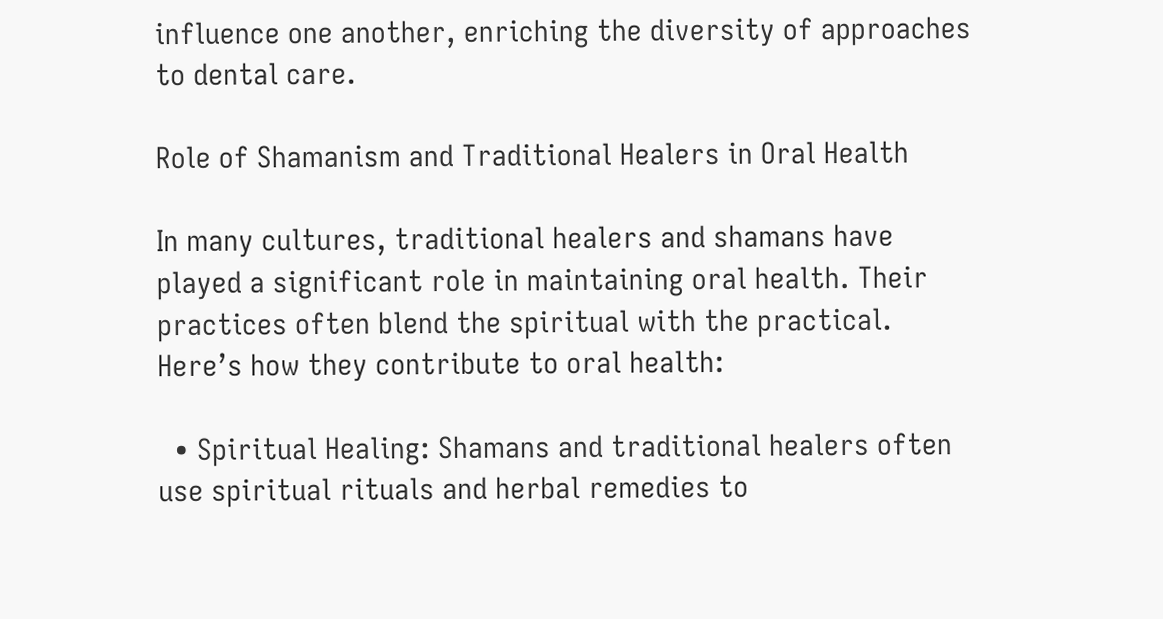influence one another, enriching the diversity of approaches to dental care.

Role of Shamanism and Traditional Healers in Oral Health

In many cultures, traditional healers and shamans have played a significant role in maintaining oral health. Their practices often blend the spiritual with the practical. Here’s how they contribute to oral health:

  • Spiritual Healing: Shamans and traditional healers often use spiritual rituals and herbal remedies to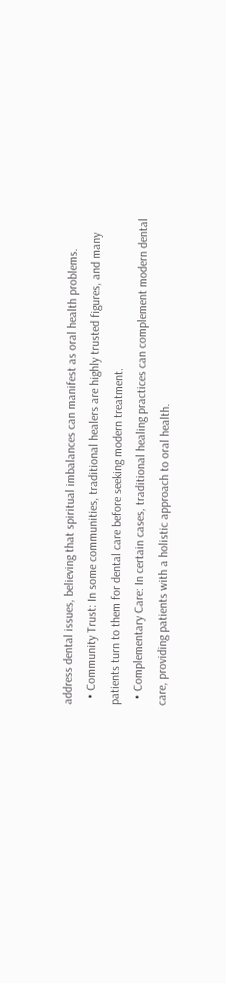address dental issues, believing that spiritual imbalances can manifest as oral health problems.
  • Community Trust: In some communities, traditional healers are highly trusted figures, and many patients turn to them for dental care before seeking modern treatment.
  • Complementary Care: In certain cases, traditional healing practices can complement modern dental care, providing patients with a holistic approach to oral health.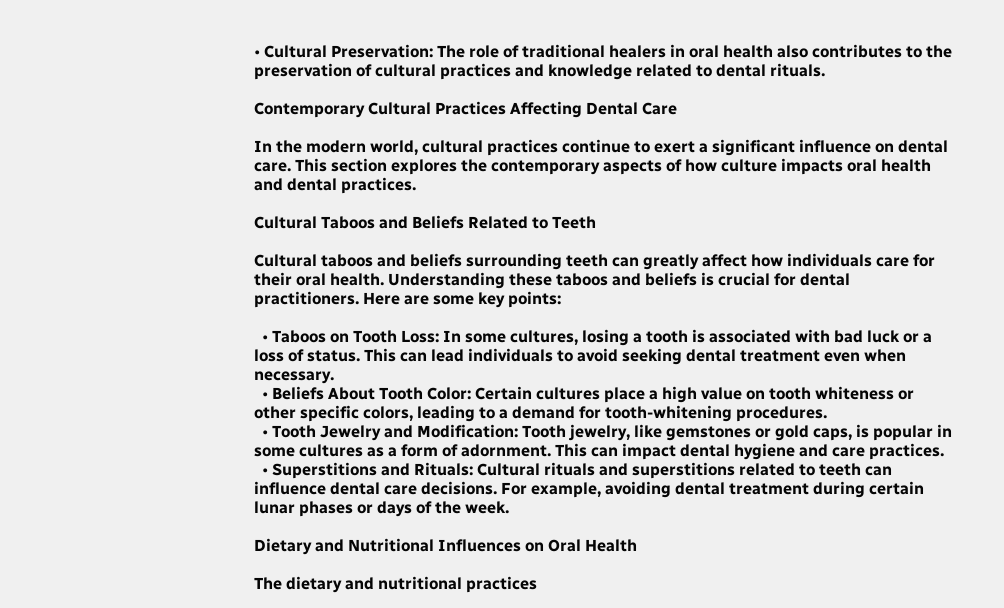• Cultural Preservation: The role of traditional healers in oral health also contributes to the preservation of cultural practices and knowledge related to dental rituals.

Contemporary Cultural Practices Affecting Dental Care

In the modern world, cultural practices continue to exert a significant influence on dental care. This section explores the contemporary aspects of how culture impacts oral health and dental practices.

Cultural Taboos and Beliefs Related to Teeth

Cultural taboos and beliefs surrounding teeth can greatly affect how individuals care for their oral health. Understanding these taboos and beliefs is crucial for dental practitioners. Here are some key points:

  • Taboos on Tooth Loss: In some cultures, losing a tooth is associated with bad luck or a loss of status. This can lead individuals to avoid seeking dental treatment even when necessary.
  • Beliefs About Tooth Color: Certain cultures place a high value on tooth whiteness or other specific colors, leading to a demand for tooth-whitening procedures.
  • Tooth Jewelry and Modification: Tooth jewelry, like gemstones or gold caps, is popular in some cultures as a form of adornment. This can impact dental hygiene and care practices.
  • Superstitions and Rituals: Cultural rituals and superstitions related to teeth can influence dental care decisions. For example, avoiding dental treatment during certain lunar phases or days of the week.

Dietary and Nutritional Influences on Oral Health

The dietary and nutritional practices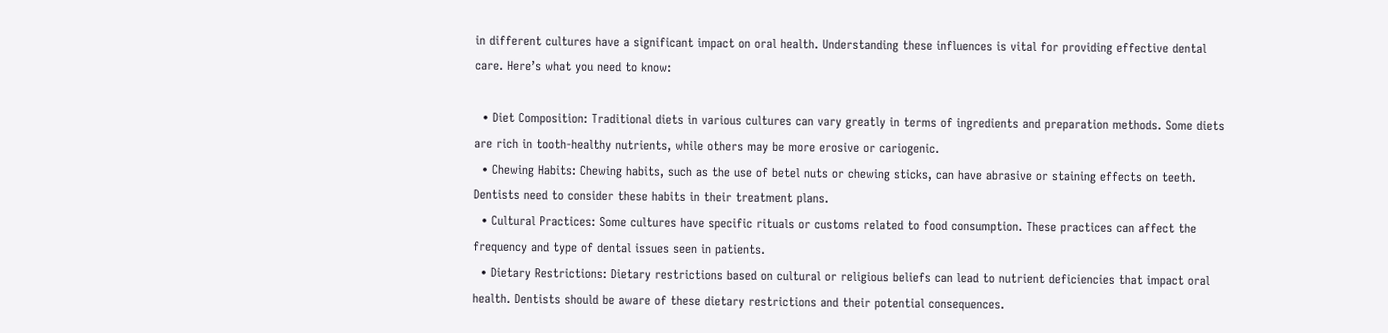in different cultures have a significant impact on oral health. Understanding these influences is vital for providing effective dental care. Here’s what you need to know:

  • Diet Composition: Traditional diets in various cultures can vary greatly in terms of ingredients and preparation methods. Some diets are rich in tooth-healthy nutrients, while others may be more erosive or cariogenic.
  • Chewing Habits: Chewing habits, such as the use of betel nuts or chewing sticks, can have abrasive or staining effects on teeth. Dentists need to consider these habits in their treatment plans.
  • Cultural Practices: Some cultures have specific rituals or customs related to food consumption. These practices can affect the frequency and type of dental issues seen in patients.
  • Dietary Restrictions: Dietary restrictions based on cultural or religious beliefs can lead to nutrient deficiencies that impact oral health. Dentists should be aware of these dietary restrictions and their potential consequences.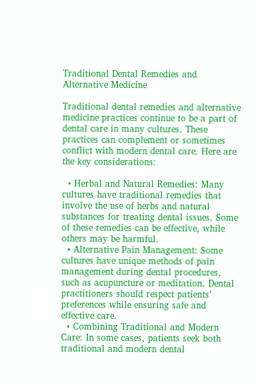Traditional Dental Remedies and Alternative Medicine

Traditional dental remedies and alternative medicine practices continue to be a part of dental care in many cultures. These practices can complement or sometimes conflict with modern dental care. Here are the key considerations:

  • Herbal and Natural Remedies: Many cultures have traditional remedies that involve the use of herbs and natural substances for treating dental issues. Some of these remedies can be effective, while others may be harmful.
  • Alternative Pain Management: Some cultures have unique methods of pain management during dental procedures, such as acupuncture or meditation. Dental practitioners should respect patients’ preferences while ensuring safe and effective care.
  • Combining Traditional and Modern Care: In some cases, patients seek both traditional and modern dental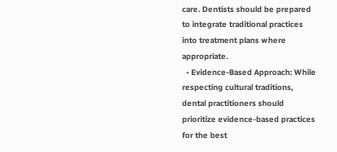care. Dentists should be prepared to integrate traditional practices into treatment plans where appropriate.
  • Evidence-Based Approach: While respecting cultural traditions, dental practitioners should prioritize evidence-based practices for the best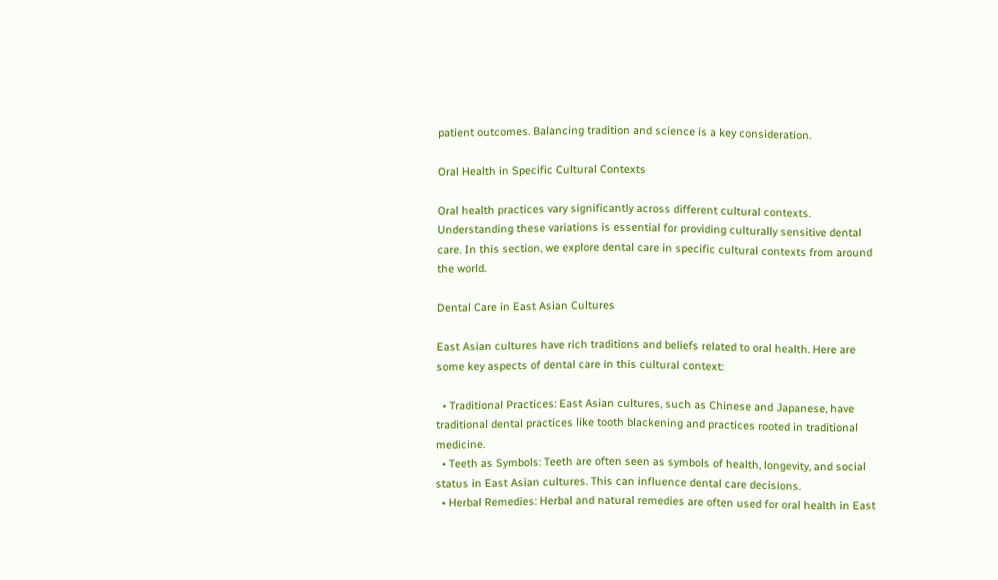patient outcomes. Balancing tradition and science is a key consideration.

Oral Health in Specific Cultural Contexts

Oral health practices vary significantly across different cultural contexts. Understanding these variations is essential for providing culturally sensitive dental care. In this section, we explore dental care in specific cultural contexts from around the world.

Dental Care in East Asian Cultures

East Asian cultures have rich traditions and beliefs related to oral health. Here are some key aspects of dental care in this cultural context:

  • Traditional Practices: East Asian cultures, such as Chinese and Japanese, have traditional dental practices like tooth blackening and practices rooted in traditional medicine.
  • Teeth as Symbols: Teeth are often seen as symbols of health, longevity, and social status in East Asian cultures. This can influence dental care decisions.
  • Herbal Remedies: Herbal and natural remedies are often used for oral health in East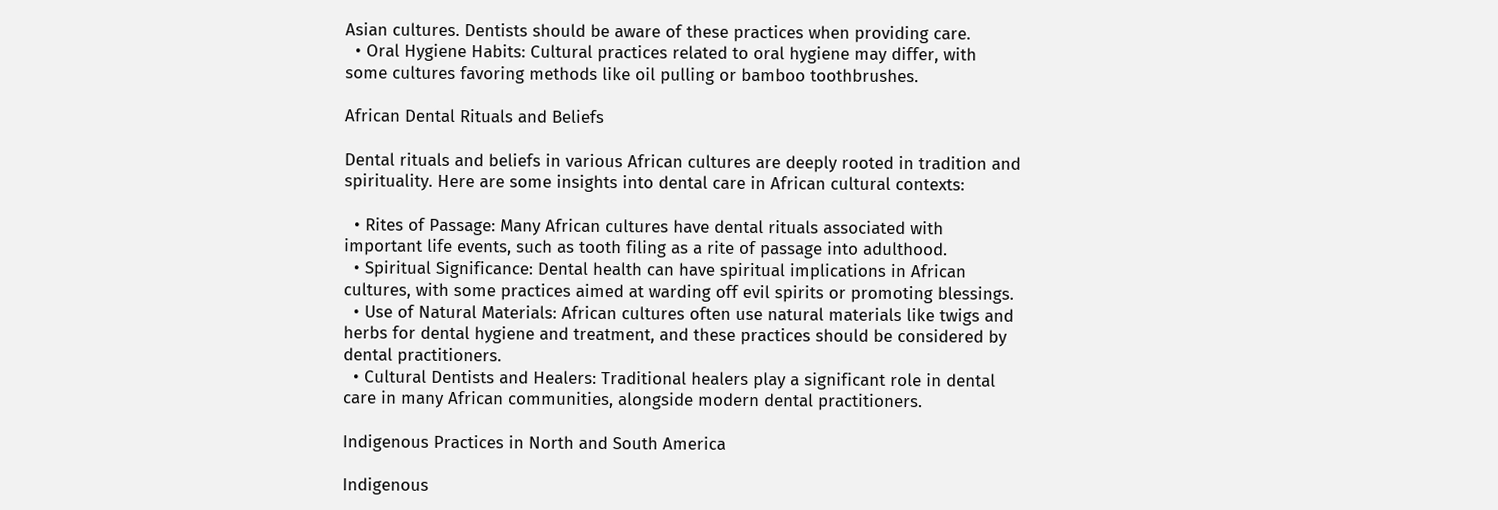Asian cultures. Dentists should be aware of these practices when providing care.
  • Oral Hygiene Habits: Cultural practices related to oral hygiene may differ, with some cultures favoring methods like oil pulling or bamboo toothbrushes.

African Dental Rituals and Beliefs

Dental rituals and beliefs in various African cultures are deeply rooted in tradition and spirituality. Here are some insights into dental care in African cultural contexts:

  • Rites of Passage: Many African cultures have dental rituals associated with important life events, such as tooth filing as a rite of passage into adulthood.
  • Spiritual Significance: Dental health can have spiritual implications in African cultures, with some practices aimed at warding off evil spirits or promoting blessings.
  • Use of Natural Materials: African cultures often use natural materials like twigs and herbs for dental hygiene and treatment, and these practices should be considered by dental practitioners.
  • Cultural Dentists and Healers: Traditional healers play a significant role in dental care in many African communities, alongside modern dental practitioners.

Indigenous Practices in North and South America

Indigenous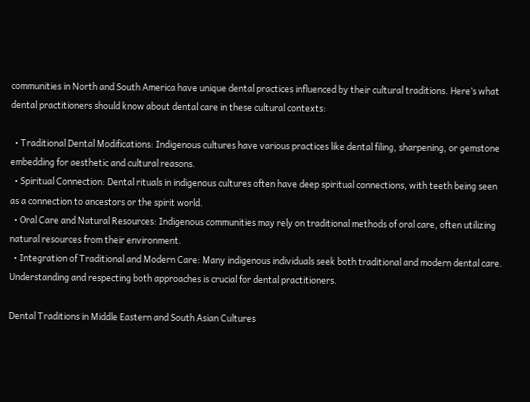communities in North and South America have unique dental practices influenced by their cultural traditions. Here’s what dental practitioners should know about dental care in these cultural contexts:

  • Traditional Dental Modifications: Indigenous cultures have various practices like dental filing, sharpening, or gemstone embedding for aesthetic and cultural reasons.
  • Spiritual Connection: Dental rituals in indigenous cultures often have deep spiritual connections, with teeth being seen as a connection to ancestors or the spirit world.
  • Oral Care and Natural Resources: Indigenous communities may rely on traditional methods of oral care, often utilizing natural resources from their environment.
  • Integration of Traditional and Modern Care: Many indigenous individuals seek both traditional and modern dental care. Understanding and respecting both approaches is crucial for dental practitioners.

Dental Traditions in Middle Eastern and South Asian Cultures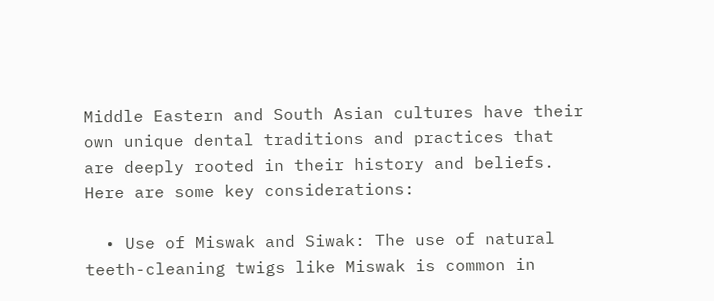Middle Eastern and South Asian cultures have their own unique dental traditions and practices that are deeply rooted in their history and beliefs. Here are some key considerations:

  • Use of Miswak and Siwak: The use of natural teeth-cleaning twigs like Miswak is common in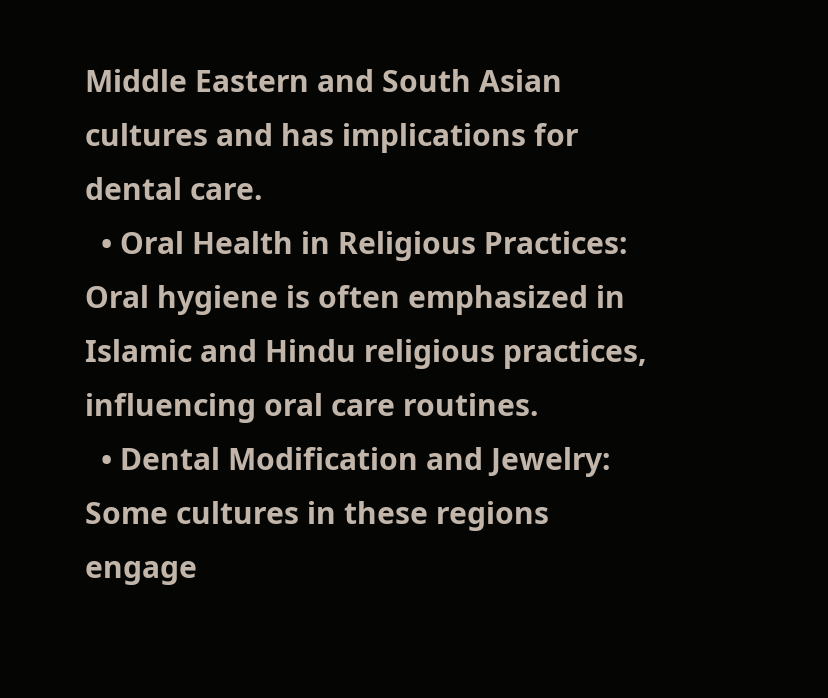Middle Eastern and South Asian cultures and has implications for dental care.
  • Oral Health in Religious Practices: Oral hygiene is often emphasized in Islamic and Hindu religious practices, influencing oral care routines.
  • Dental Modification and Jewelry: Some cultures in these regions engage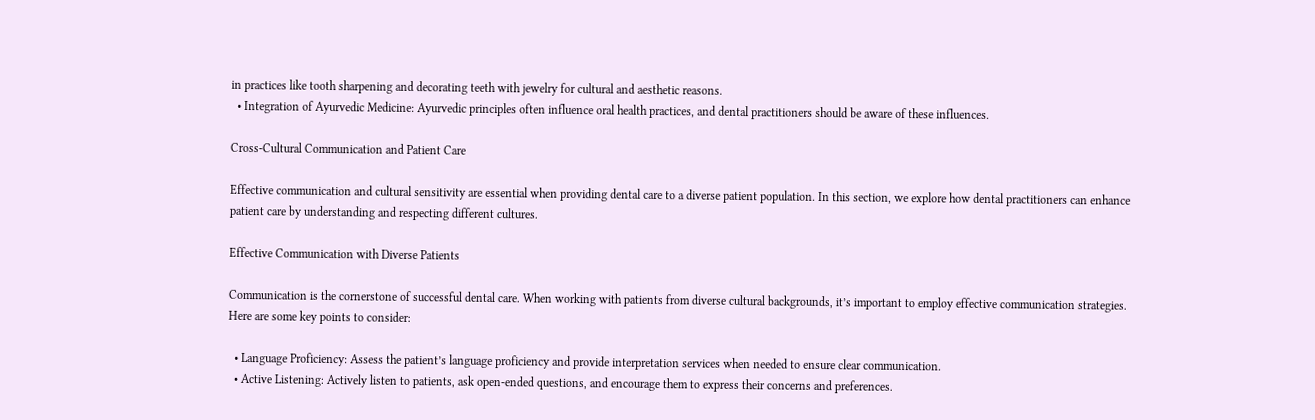in practices like tooth sharpening and decorating teeth with jewelry for cultural and aesthetic reasons.
  • Integration of Ayurvedic Medicine: Ayurvedic principles often influence oral health practices, and dental practitioners should be aware of these influences.

Cross-Cultural Communication and Patient Care

Effective communication and cultural sensitivity are essential when providing dental care to a diverse patient population. In this section, we explore how dental practitioners can enhance patient care by understanding and respecting different cultures.

Effective Communication with Diverse Patients

Communication is the cornerstone of successful dental care. When working with patients from diverse cultural backgrounds, it’s important to employ effective communication strategies. Here are some key points to consider:

  • Language Proficiency: Assess the patient’s language proficiency and provide interpretation services when needed to ensure clear communication.
  • Active Listening: Actively listen to patients, ask open-ended questions, and encourage them to express their concerns and preferences.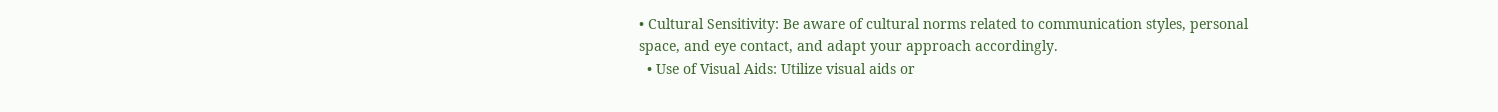• Cultural Sensitivity: Be aware of cultural norms related to communication styles, personal space, and eye contact, and adapt your approach accordingly.
  • Use of Visual Aids: Utilize visual aids or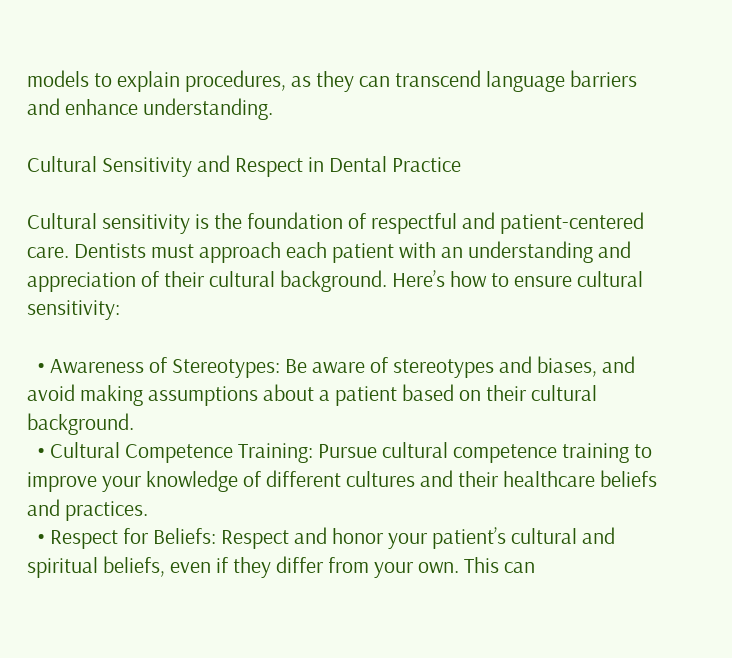models to explain procedures, as they can transcend language barriers and enhance understanding.

Cultural Sensitivity and Respect in Dental Practice

Cultural sensitivity is the foundation of respectful and patient-centered care. Dentists must approach each patient with an understanding and appreciation of their cultural background. Here’s how to ensure cultural sensitivity:

  • Awareness of Stereotypes: Be aware of stereotypes and biases, and avoid making assumptions about a patient based on their cultural background.
  • Cultural Competence Training: Pursue cultural competence training to improve your knowledge of different cultures and their healthcare beliefs and practices.
  • Respect for Beliefs: Respect and honor your patient’s cultural and spiritual beliefs, even if they differ from your own. This can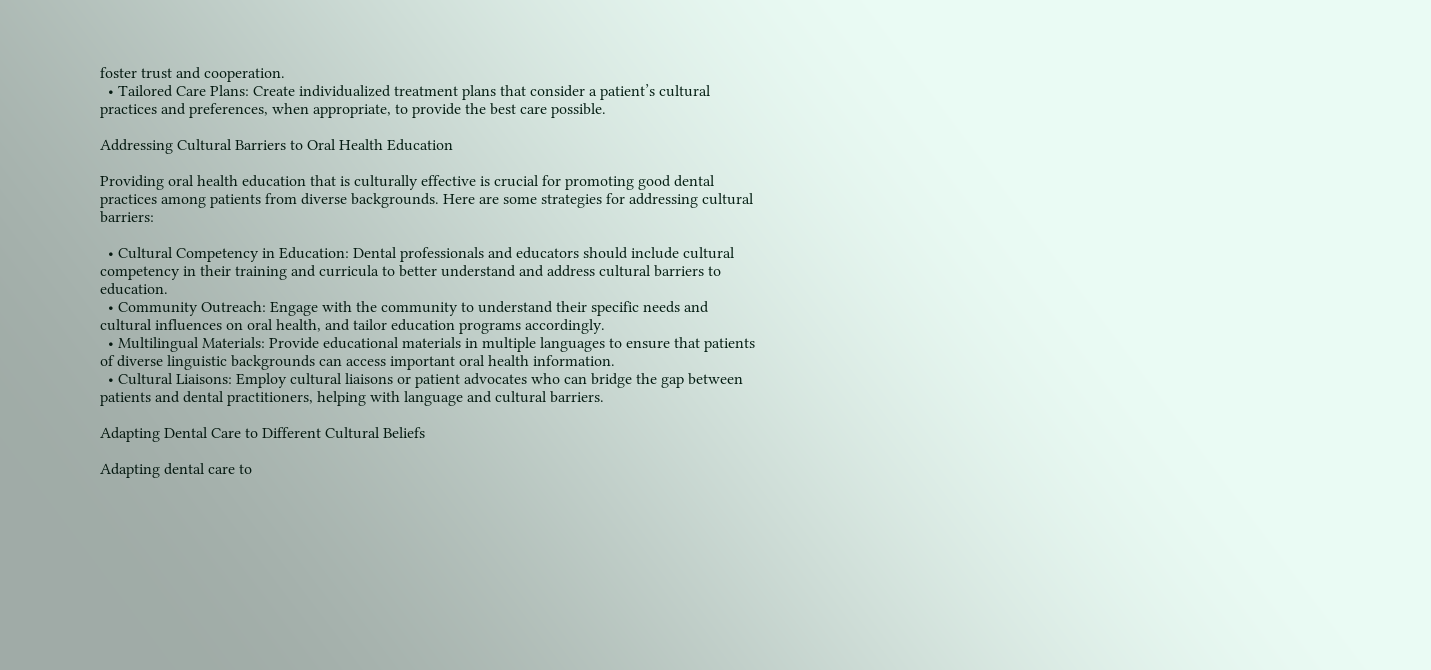foster trust and cooperation.
  • Tailored Care Plans: Create individualized treatment plans that consider a patient’s cultural practices and preferences, when appropriate, to provide the best care possible.

Addressing Cultural Barriers to Oral Health Education

Providing oral health education that is culturally effective is crucial for promoting good dental practices among patients from diverse backgrounds. Here are some strategies for addressing cultural barriers:

  • Cultural Competency in Education: Dental professionals and educators should include cultural competency in their training and curricula to better understand and address cultural barriers to education.
  • Community Outreach: Engage with the community to understand their specific needs and cultural influences on oral health, and tailor education programs accordingly.
  • Multilingual Materials: Provide educational materials in multiple languages to ensure that patients of diverse linguistic backgrounds can access important oral health information.
  • Cultural Liaisons: Employ cultural liaisons or patient advocates who can bridge the gap between patients and dental practitioners, helping with language and cultural barriers.

Adapting Dental Care to Different Cultural Beliefs

Adapting dental care to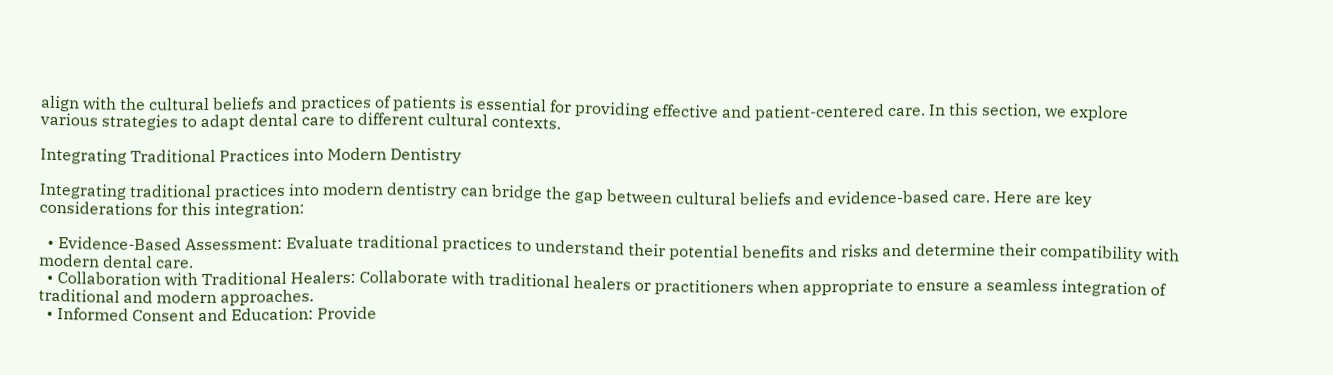align with the cultural beliefs and practices of patients is essential for providing effective and patient-centered care. In this section, we explore various strategies to adapt dental care to different cultural contexts.

Integrating Traditional Practices into Modern Dentistry

Integrating traditional practices into modern dentistry can bridge the gap between cultural beliefs and evidence-based care. Here are key considerations for this integration:

  • Evidence-Based Assessment: Evaluate traditional practices to understand their potential benefits and risks and determine their compatibility with modern dental care.
  • Collaboration with Traditional Healers: Collaborate with traditional healers or practitioners when appropriate to ensure a seamless integration of traditional and modern approaches.
  • Informed Consent and Education: Provide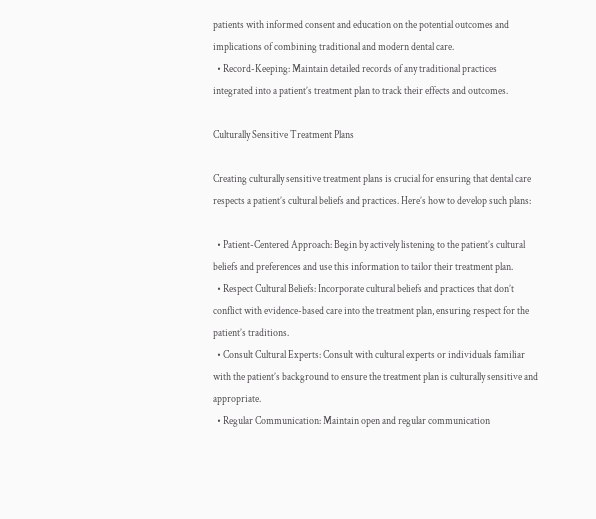patients with informed consent and education on the potential outcomes and implications of combining traditional and modern dental care.
  • Record-Keeping: Maintain detailed records of any traditional practices integrated into a patient’s treatment plan to track their effects and outcomes.

Culturally Sensitive Treatment Plans

Creating culturally sensitive treatment plans is crucial for ensuring that dental care respects a patient’s cultural beliefs and practices. Here’s how to develop such plans:

  • Patient-Centered Approach: Begin by actively listening to the patient’s cultural beliefs and preferences and use this information to tailor their treatment plan.
  • Respect Cultural Beliefs: Incorporate cultural beliefs and practices that don’t conflict with evidence-based care into the treatment plan, ensuring respect for the patient’s traditions.
  • Consult Cultural Experts: Consult with cultural experts or individuals familiar with the patient’s background to ensure the treatment plan is culturally sensitive and appropriate.
  • Regular Communication: Maintain open and regular communication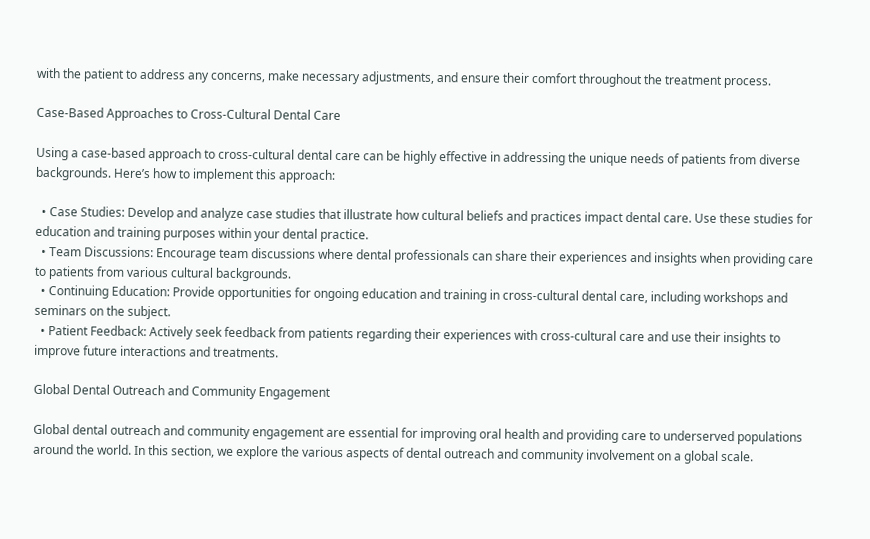with the patient to address any concerns, make necessary adjustments, and ensure their comfort throughout the treatment process.

Case-Based Approaches to Cross-Cultural Dental Care

Using a case-based approach to cross-cultural dental care can be highly effective in addressing the unique needs of patients from diverse backgrounds. Here’s how to implement this approach:

  • Case Studies: Develop and analyze case studies that illustrate how cultural beliefs and practices impact dental care. Use these studies for education and training purposes within your dental practice.
  • Team Discussions: Encourage team discussions where dental professionals can share their experiences and insights when providing care to patients from various cultural backgrounds.
  • Continuing Education: Provide opportunities for ongoing education and training in cross-cultural dental care, including workshops and seminars on the subject.
  • Patient Feedback: Actively seek feedback from patients regarding their experiences with cross-cultural care and use their insights to improve future interactions and treatments.

Global Dental Outreach and Community Engagement

Global dental outreach and community engagement are essential for improving oral health and providing care to underserved populations around the world. In this section, we explore the various aspects of dental outreach and community involvement on a global scale.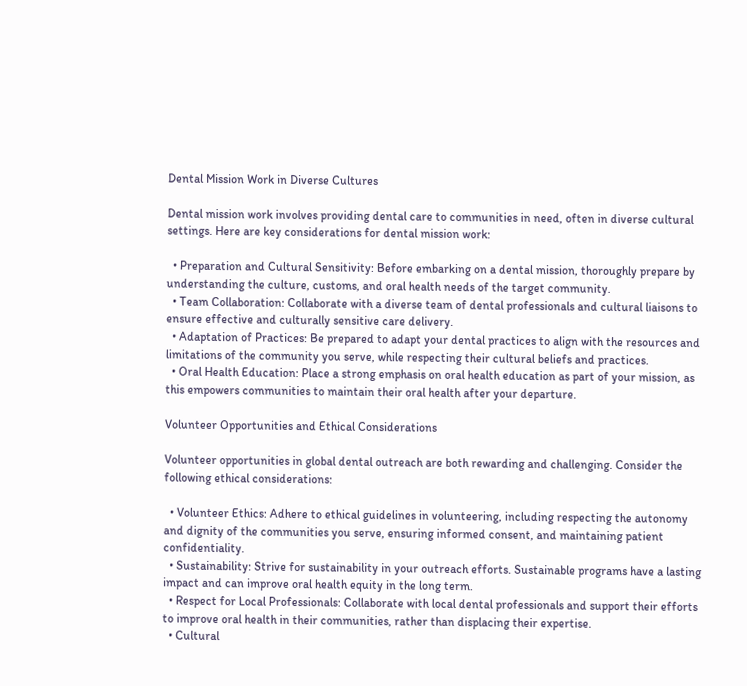Dental Mission Work in Diverse Cultures

Dental mission work involves providing dental care to communities in need, often in diverse cultural settings. Here are key considerations for dental mission work:

  • Preparation and Cultural Sensitivity: Before embarking on a dental mission, thoroughly prepare by understanding the culture, customs, and oral health needs of the target community.
  • Team Collaboration: Collaborate with a diverse team of dental professionals and cultural liaisons to ensure effective and culturally sensitive care delivery.
  • Adaptation of Practices: Be prepared to adapt your dental practices to align with the resources and limitations of the community you serve, while respecting their cultural beliefs and practices.
  • Oral Health Education: Place a strong emphasis on oral health education as part of your mission, as this empowers communities to maintain their oral health after your departure.

Volunteer Opportunities and Ethical Considerations

Volunteer opportunities in global dental outreach are both rewarding and challenging. Consider the following ethical considerations:

  • Volunteer Ethics: Adhere to ethical guidelines in volunteering, including respecting the autonomy and dignity of the communities you serve, ensuring informed consent, and maintaining patient confidentiality.
  • Sustainability: Strive for sustainability in your outreach efforts. Sustainable programs have a lasting impact and can improve oral health equity in the long term.
  • Respect for Local Professionals: Collaborate with local dental professionals and support their efforts to improve oral health in their communities, rather than displacing their expertise.
  • Cultural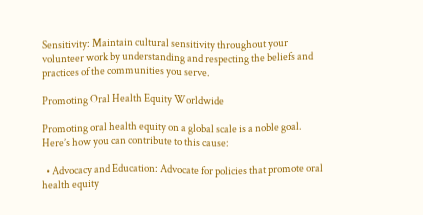Sensitivity: Maintain cultural sensitivity throughout your volunteer work by understanding and respecting the beliefs and practices of the communities you serve.

Promoting Oral Health Equity Worldwide

Promoting oral health equity on a global scale is a noble goal. Here’s how you can contribute to this cause:

  • Advocacy and Education: Advocate for policies that promote oral health equity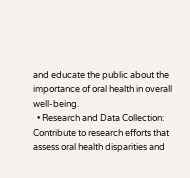and educate the public about the importance of oral health in overall well-being.
  • Research and Data Collection: Contribute to research efforts that assess oral health disparities and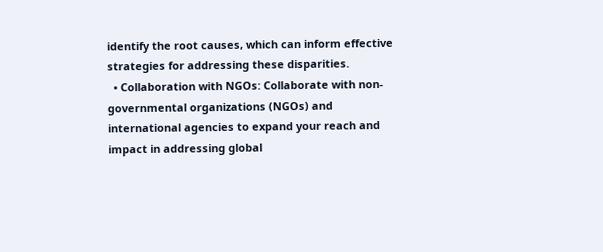identify the root causes, which can inform effective strategies for addressing these disparities.
  • Collaboration with NGOs: Collaborate with non-governmental organizations (NGOs) and international agencies to expand your reach and impact in addressing global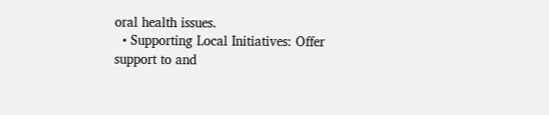oral health issues.
  • Supporting Local Initiatives: Offer support to and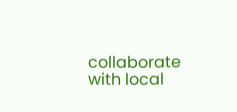collaborate with local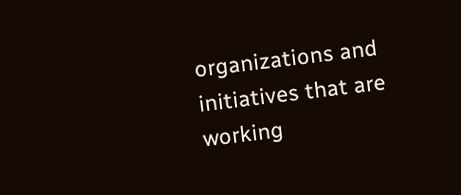organizations and initiatives that are working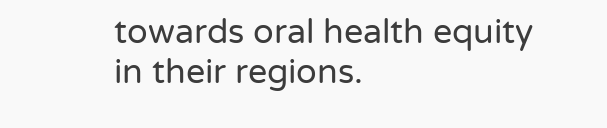towards oral health equity in their regions.